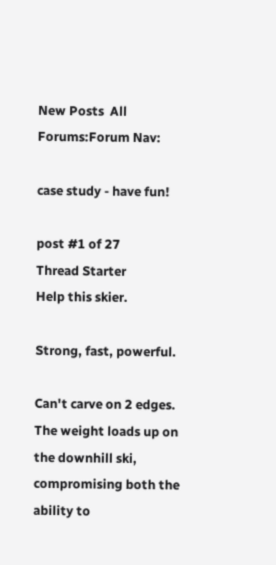New Posts  All Forums:Forum Nav:

case study - have fun!

post #1 of 27
Thread Starter
Help this skier.

Strong, fast, powerful.

Can't carve on 2 edges. The weight loads up on the downhill ski, compromising both the ability to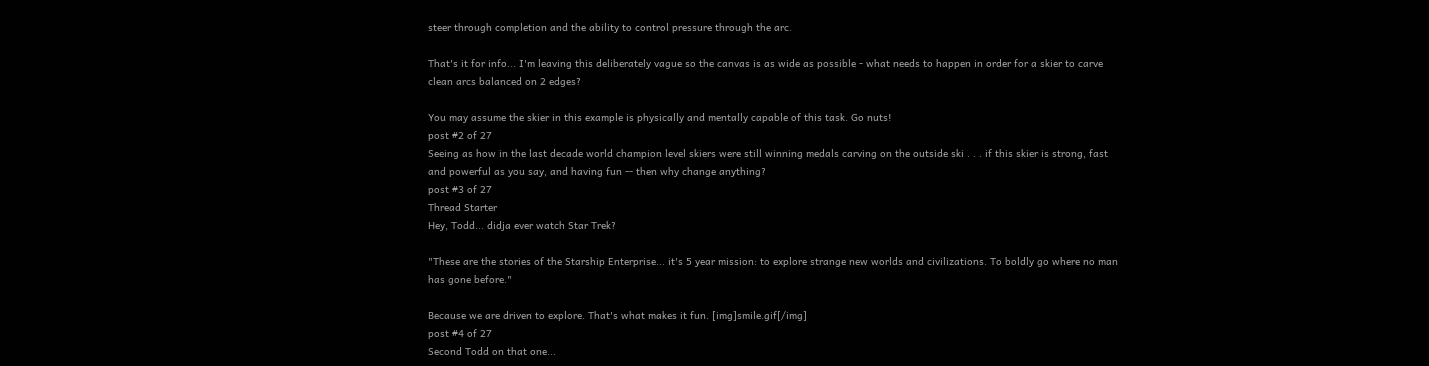steer through completion and the ability to control pressure through the arc.

That's it for info... I'm leaving this deliberately vague so the canvas is as wide as possible - what needs to happen in order for a skier to carve clean arcs balanced on 2 edges?

You may assume the skier in this example is physically and mentally capable of this task. Go nuts!
post #2 of 27
Seeing as how in the last decade world champion level skiers were still winning medals carving on the outside ski . . . if this skier is strong, fast and powerful as you say, and having fun -- then why change anything?
post #3 of 27
Thread Starter
Hey, Todd... didja ever watch Star Trek?

"These are the stories of the Starship Enterprise... it's 5 year mission: to explore strange new worlds and civilizations. To boldly go where no man has gone before."

Because we are driven to explore. That's what makes it fun. [img]smile.gif[/img]
post #4 of 27
Second Todd on that one...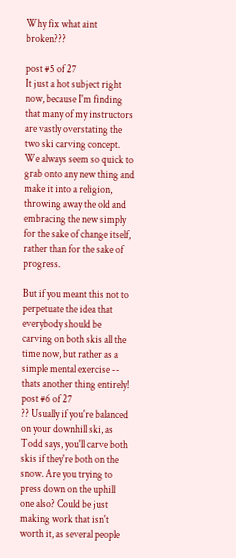Why fix what aint broken???

post #5 of 27
It just a hot subject right now, because I'm finding that many of my instructors are vastly overstating the two ski carving concept. We always seem so quick to grab onto any new thing and make it into a religion, throwing away the old and embracing the new simply for the sake of change itself, rather than for the sake of progress.

But if you meant this not to perpetuate the idea that everybody should be carving on both skis all the time now, but rather as a simple mental exercise -- thats another thing entirely!
post #6 of 27
?? Usually if you're balanced on your downhill ski, as Todd says, you'll carve both skis if they're both on the snow. Are you trying to press down on the uphill one also? Could be just making work that isn't worth it, as several people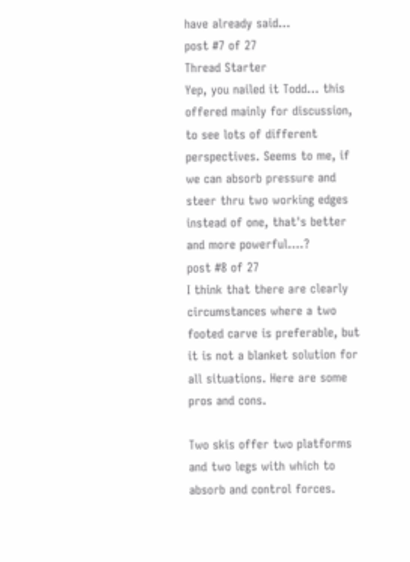have already said...
post #7 of 27
Thread Starter
Yep, you nailed it Todd... this offered mainly for discussion, to see lots of different perspectives. Seems to me, if we can absorb pressure and steer thru two working edges instead of one, that's better and more powerful....?
post #8 of 27
I think that there are clearly circumstances where a two footed carve is preferable, but it is not a blanket solution for all situations. Here are some pros and cons.

Two skis offer two platforms and two legs with which to absorb and control forces.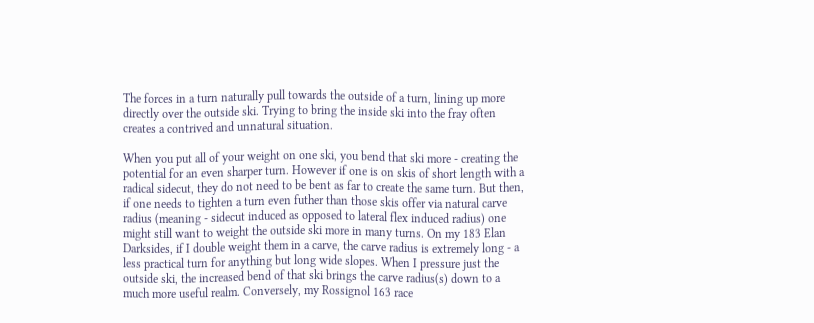The forces in a turn naturally pull towards the outside of a turn, lining up more directly over the outside ski. Trying to bring the inside ski into the fray often creates a contrived and unnatural situation.

When you put all of your weight on one ski, you bend that ski more - creating the potential for an even sharper turn. However if one is on skis of short length with a radical sidecut, they do not need to be bent as far to create the same turn. But then, if one needs to tighten a turn even futher than those skis offer via natural carve radius (meaning - sidecut induced as opposed to lateral flex induced radius) one might still want to weight the outside ski more in many turns. On my 183 Elan Darksides, if I double weight them in a carve, the carve radius is extremely long - a less practical turn for anything but long wide slopes. When I pressure just the outside ski, the increased bend of that ski brings the carve radius(s) down to a much more useful realm. Conversely, my Rossignol 163 race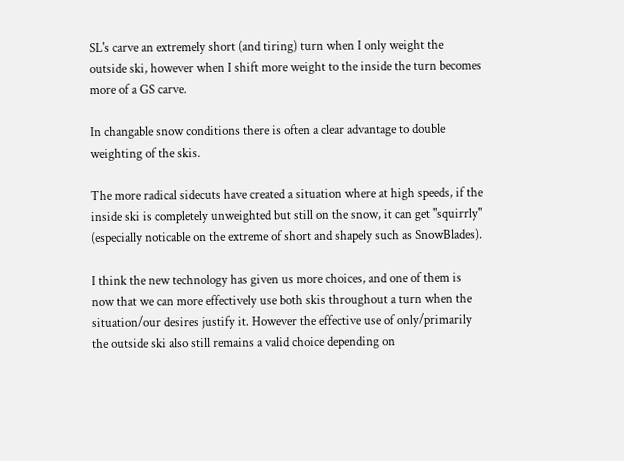SL's carve an extremely short (and tiring) turn when I only weight the outside ski, however when I shift more weight to the inside the turn becomes more of a GS carve.

In changable snow conditions there is often a clear advantage to double weighting of the skis.

The more radical sidecuts have created a situation where at high speeds, if the inside ski is completely unweighted but still on the snow, it can get "squirrly" (especially noticable on the extreme of short and shapely such as SnowBlades).

I think the new technology has given us more choices, and one of them is now that we can more effectively use both skis throughout a turn when the situation/our desires justify it. However the effective use of only/primarily the outside ski also still remains a valid choice depending on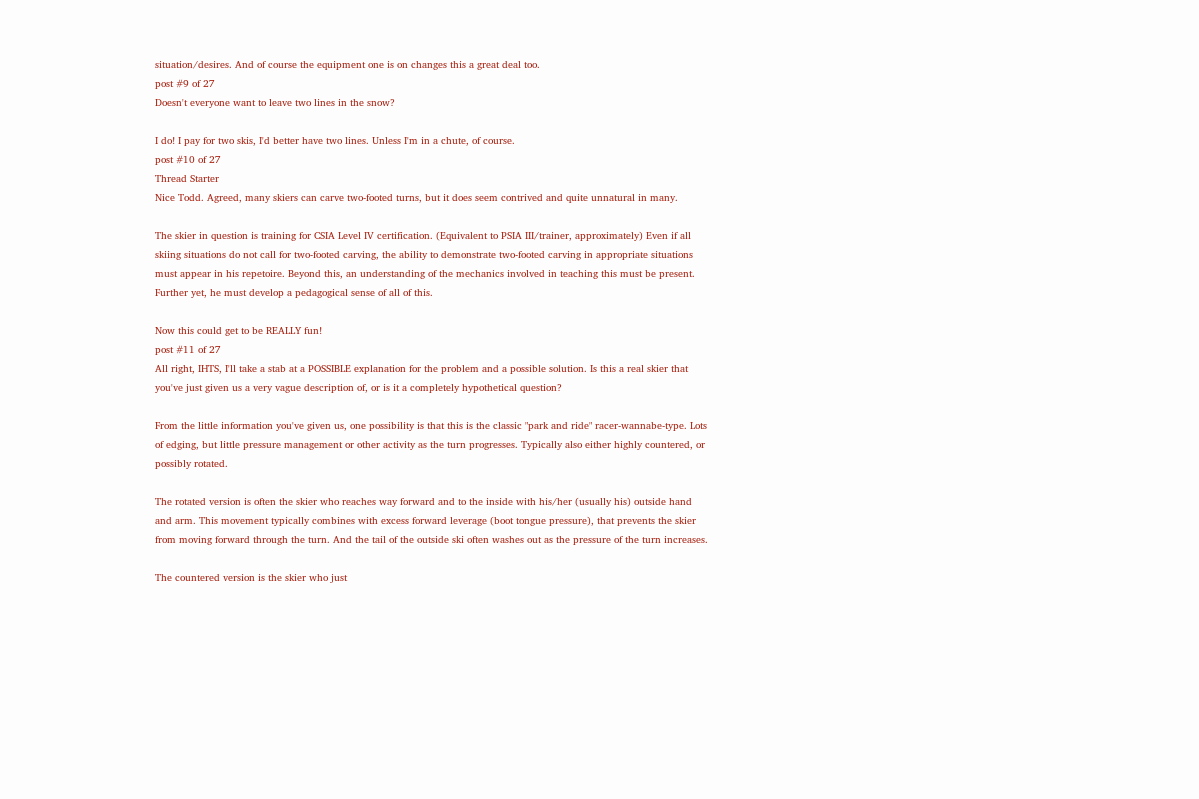situation/desires. And of course the equipment one is on changes this a great deal too.
post #9 of 27
Doesn't everyone want to leave two lines in the snow?

I do! I pay for two skis, I'd better have two lines. Unless I'm in a chute, of course.
post #10 of 27
Thread Starter
Nice Todd. Agreed, many skiers can carve two-footed turns, but it does seem contrived and quite unnatural in many.

The skier in question is training for CSIA Level IV certification. (Equivalent to PSIA III/trainer, approximately) Even if all skiing situations do not call for two-footed carving, the ability to demonstrate two-footed carving in appropriate situations must appear in his repetoire. Beyond this, an understanding of the mechanics involved in teaching this must be present. Further yet, he must develop a pedagogical sense of all of this.

Now this could get to be REALLY fun!
post #11 of 27
All right, IHTS, I'll take a stab at a POSSIBLE explanation for the problem and a possible solution. Is this a real skier that you've just given us a very vague description of, or is it a completely hypothetical question?

From the little information you've given us, one possibility is that this is the classic "park and ride" racer-wannabe-type. Lots of edging, but little pressure management or other activity as the turn progresses. Typically also either highly countered, or possibly rotated.

The rotated version is often the skier who reaches way forward and to the inside with his/her (usually his) outside hand and arm. This movement typically combines with excess forward leverage (boot tongue pressure), that prevents the skier from moving forward through the turn. And the tail of the outside ski often washes out as the pressure of the turn increases.

The countered version is the skier who just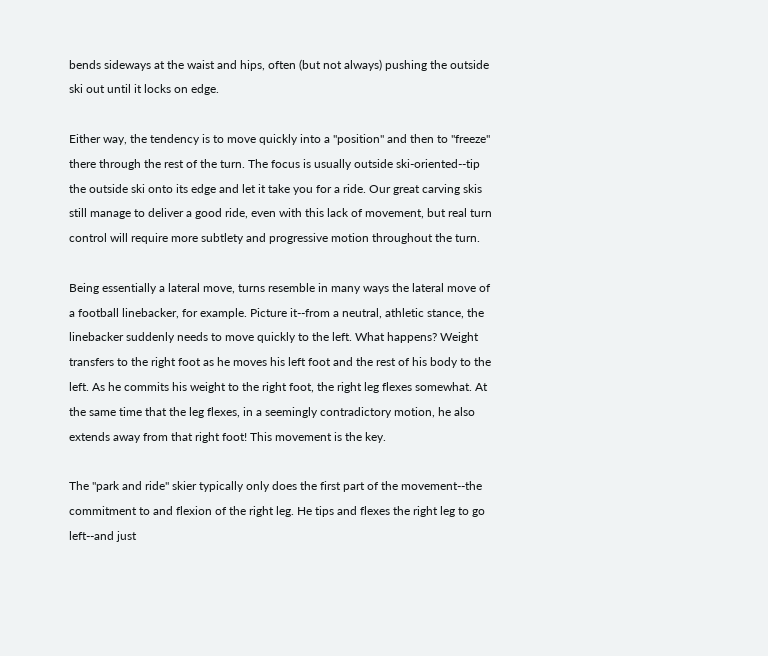bends sideways at the waist and hips, often (but not always) pushing the outside ski out until it locks on edge.

Either way, the tendency is to move quickly into a "position" and then to "freeze" there through the rest of the turn. The focus is usually outside ski-oriented--tip the outside ski onto its edge and let it take you for a ride. Our great carving skis still manage to deliver a good ride, even with this lack of movement, but real turn control will require more subtlety and progressive motion throughout the turn.

Being essentially a lateral move, turns resemble in many ways the lateral move of a football linebacker, for example. Picture it--from a neutral, athletic stance, the linebacker suddenly needs to move quickly to the left. What happens? Weight transfers to the right foot as he moves his left foot and the rest of his body to the left. As he commits his weight to the right foot, the right leg flexes somewhat. At the same time that the leg flexes, in a seemingly contradictory motion, he also extends away from that right foot! This movement is the key.

The "park and ride" skier typically only does the first part of the movement--the commitment to and flexion of the right leg. He tips and flexes the right leg to go left--and just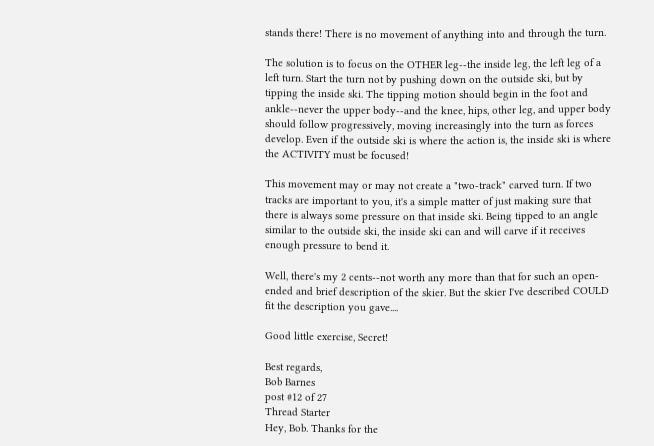stands there! There is no movement of anything into and through the turn.

The solution is to focus on the OTHER leg--the inside leg, the left leg of a left turn. Start the turn not by pushing down on the outside ski, but by tipping the inside ski. The tipping motion should begin in the foot and ankle--never the upper body--and the knee, hips, other leg, and upper body should follow progressively, moving increasingly into the turn as forces develop. Even if the outside ski is where the action is, the inside ski is where the ACTIVITY must be focused!

This movement may or may not create a "two-track" carved turn. If two tracks are important to you, it's a simple matter of just making sure that there is always some pressure on that inside ski. Being tipped to an angle similar to the outside ski, the inside ski can and will carve if it receives enough pressure to bend it.

Well, there's my 2 cents--not worth any more than that for such an open-ended and brief description of the skier. But the skier I've described COULD fit the description you gave....

Good little exercise, Secret!

Best regards,
Bob Barnes
post #12 of 27
Thread Starter
Hey, Bob. Thanks for the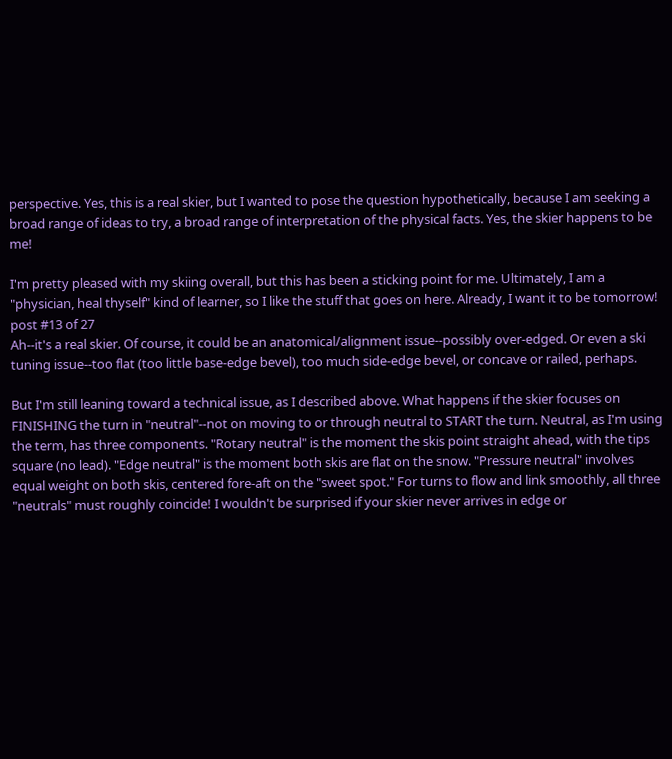perspective. Yes, this is a real skier, but I wanted to pose the question hypothetically, because I am seeking a broad range of ideas to try, a broad range of interpretation of the physical facts. Yes, the skier happens to be me!

I'm pretty pleased with my skiing overall, but this has been a sticking point for me. Ultimately, I am a "physician, heal thyself" kind of learner, so I like the stuff that goes on here. Already, I want it to be tomorrow!
post #13 of 27
Ah--it's a real skier. Of course, it could be an anatomical/alignment issue--possibly over-edged. Or even a ski tuning issue--too flat (too little base-edge bevel), too much side-edge bevel, or concave or railed, perhaps.

But I'm still leaning toward a technical issue, as I described above. What happens if the skier focuses on FINISHING the turn in "neutral"--not on moving to or through neutral to START the turn. Neutral, as I'm using the term, has three components. "Rotary neutral" is the moment the skis point straight ahead, with the tips square (no lead). "Edge neutral" is the moment both skis are flat on the snow. "Pressure neutral" involves equal weight on both skis, centered fore-aft on the "sweet spot." For turns to flow and link smoothly, all three "neutrals" must roughly coincide! I wouldn't be surprised if your skier never arrives in edge or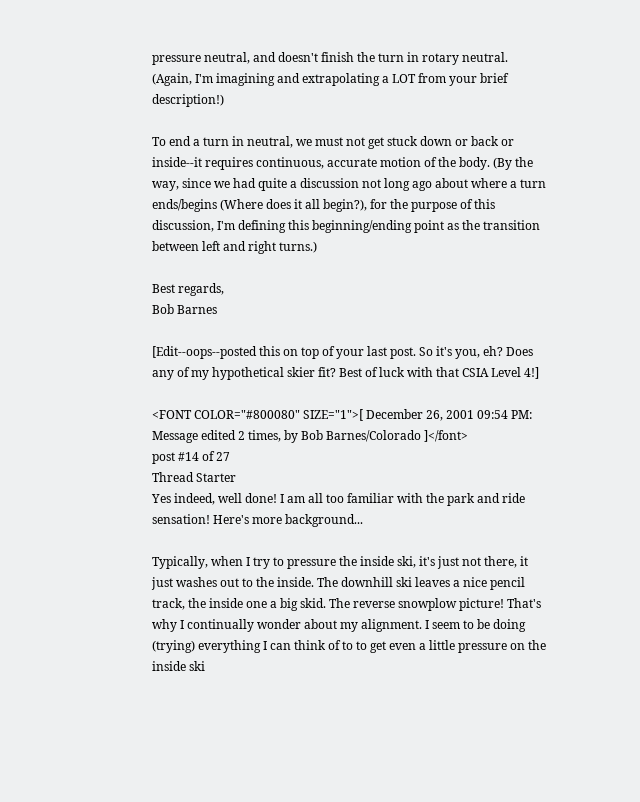pressure neutral, and doesn't finish the turn in rotary neutral. (Again, I'm imagining and extrapolating a LOT from your brief description!)

To end a turn in neutral, we must not get stuck down or back or inside--it requires continuous, accurate motion of the body. (By the way, since we had quite a discussion not long ago about where a turn ends/begins (Where does it all begin?), for the purpose of this discussion, I'm defining this beginning/ending point as the transition between left and right turns.)

Best regards,
Bob Barnes

[Edit--oops--posted this on top of your last post. So it's you, eh? Does any of my hypothetical skier fit? Best of luck with that CSIA Level 4!]

<FONT COLOR="#800080" SIZE="1">[ December 26, 2001 09:54 PM: Message edited 2 times, by Bob Barnes/Colorado ]</font>
post #14 of 27
Thread Starter
Yes indeed, well done! I am all too familiar with the park and ride sensation! Here's more background...

Typically, when I try to pressure the inside ski, it's just not there, it just washes out to the inside. The downhill ski leaves a nice pencil track, the inside one a big skid. The reverse snowplow picture! That's why I continually wonder about my alignment. I seem to be doing (trying) everything I can think of to to get even a little pressure on the inside ski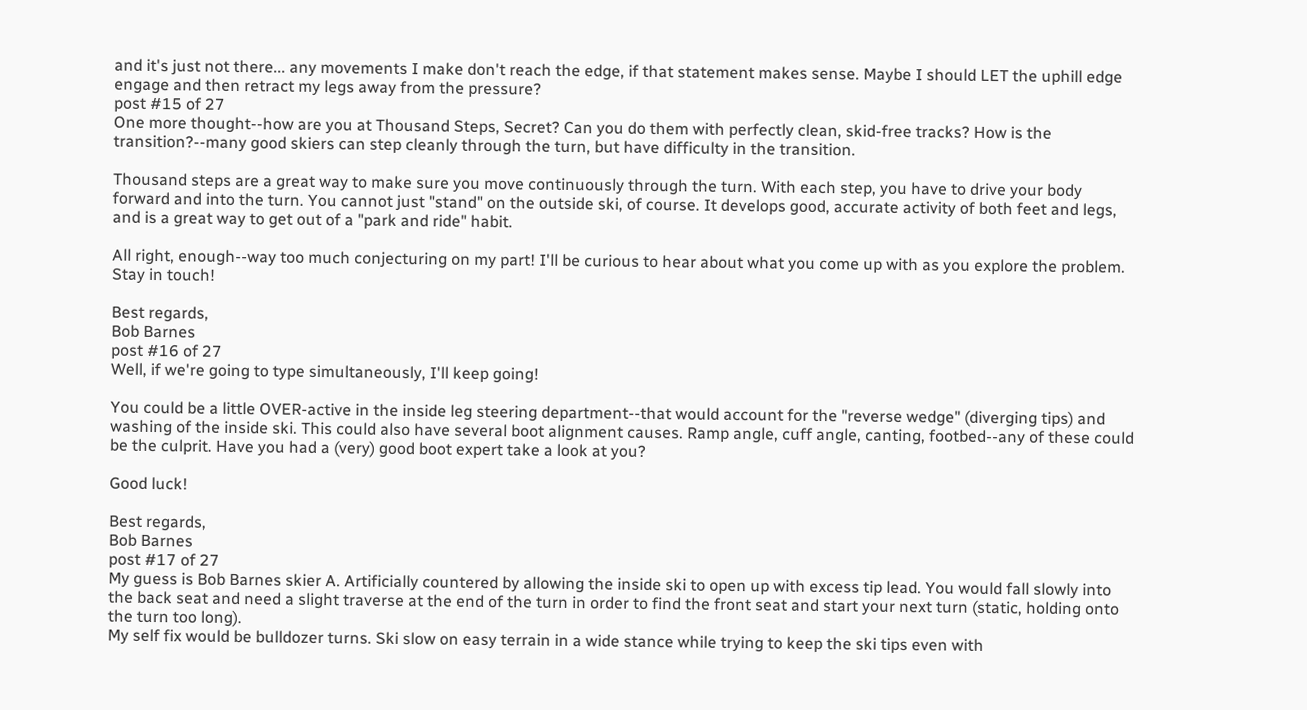and it's just not there... any movements I make don't reach the edge, if that statement makes sense. Maybe I should LET the uphill edge engage and then retract my legs away from the pressure?
post #15 of 27
One more thought--how are you at Thousand Steps, Secret? Can you do them with perfectly clean, skid-free tracks? How is the transition?--many good skiers can step cleanly through the turn, but have difficulty in the transition.

Thousand steps are a great way to make sure you move continuously through the turn. With each step, you have to drive your body forward and into the turn. You cannot just "stand" on the outside ski, of course. It develops good, accurate activity of both feet and legs, and is a great way to get out of a "park and ride" habit.

All right, enough--way too much conjecturing on my part! I'll be curious to hear about what you come up with as you explore the problem. Stay in touch!

Best regards,
Bob Barnes
post #16 of 27
Well, if we're going to type simultaneously, I'll keep going!

You could be a little OVER-active in the inside leg steering department--that would account for the "reverse wedge" (diverging tips) and washing of the inside ski. This could also have several boot alignment causes. Ramp angle, cuff angle, canting, footbed--any of these could be the culprit. Have you had a (very) good boot expert take a look at you?

Good luck!

Best regards,
Bob Barnes
post #17 of 27
My guess is Bob Barnes skier A. Artificially countered by allowing the inside ski to open up with excess tip lead. You would fall slowly into the back seat and need a slight traverse at the end of the turn in order to find the front seat and start your next turn (static, holding onto the turn too long).
My self fix would be bulldozer turns. Ski slow on easy terrain in a wide stance while trying to keep the ski tips even with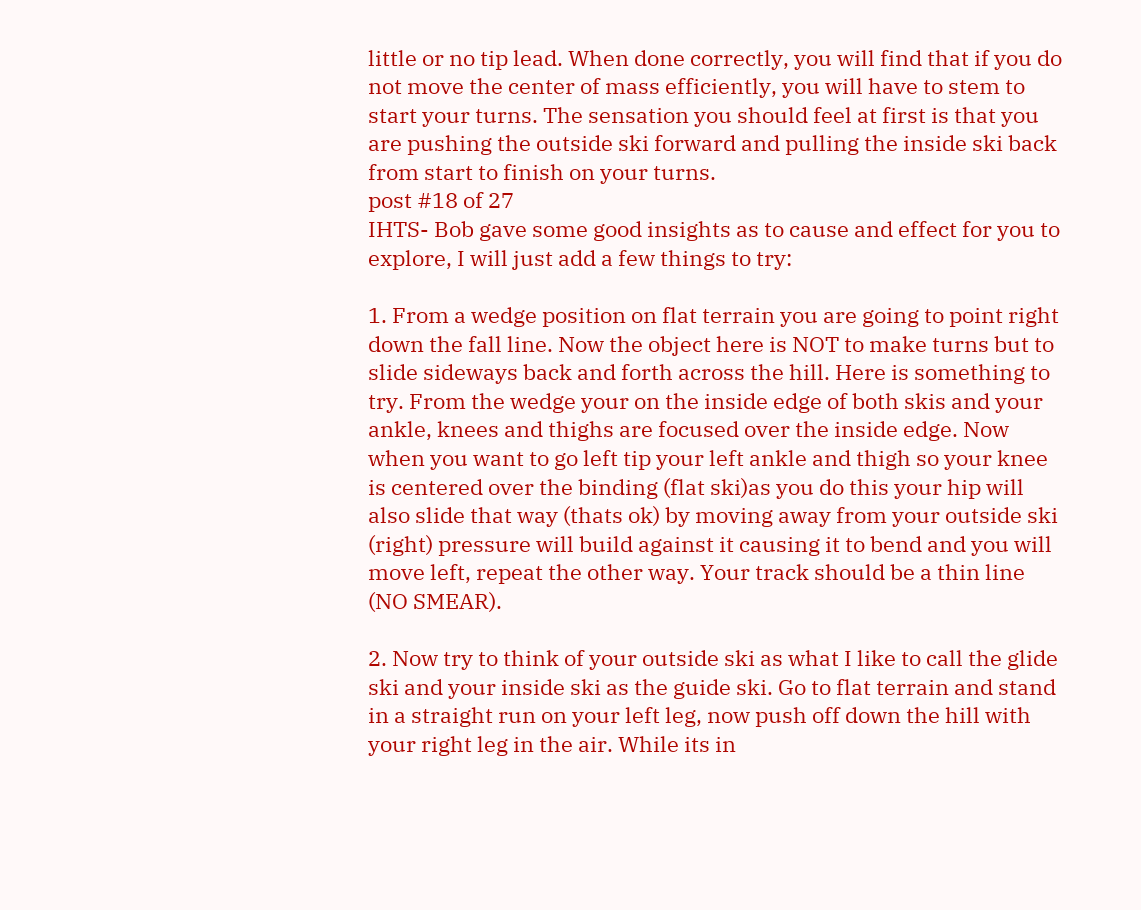little or no tip lead. When done correctly, you will find that if you do not move the center of mass efficiently, you will have to stem to start your turns. The sensation you should feel at first is that you are pushing the outside ski forward and pulling the inside ski back from start to finish on your turns.
post #18 of 27
IHTS- Bob gave some good insights as to cause and effect for you to explore, I will just add a few things to try:

1. From a wedge position on flat terrain you are going to point right down the fall line. Now the object here is NOT to make turns but to slide sideways back and forth across the hill. Here is something to try. From the wedge your on the inside edge of both skis and your ankle, knees and thighs are focused over the inside edge. Now when you want to go left tip your left ankle and thigh so your knee is centered over the binding (flat ski)as you do this your hip will also slide that way (thats ok) by moving away from your outside ski (right) pressure will build against it causing it to bend and you will move left, repeat the other way. Your track should be a thin line (NO SMEAR).

2. Now try to think of your outside ski as what I like to call the glide ski and your inside ski as the guide ski. Go to flat terrain and stand in a straight run on your left leg, now push off down the hill with your right leg in the air. While its in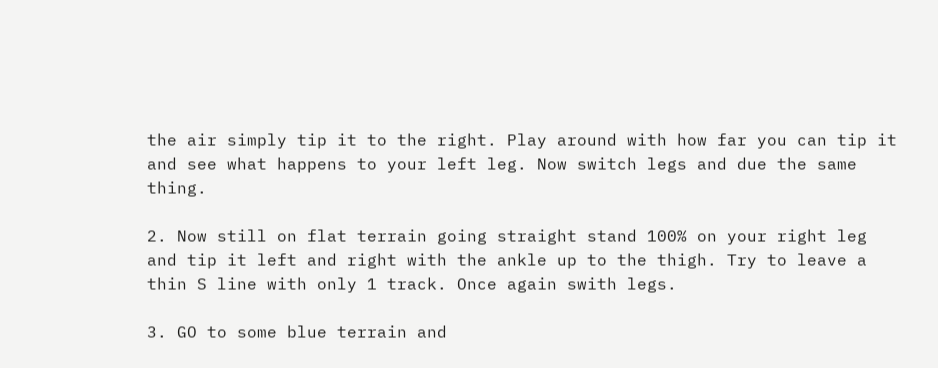the air simply tip it to the right. Play around with how far you can tip it and see what happens to your left leg. Now switch legs and due the same thing.

2. Now still on flat terrain going straight stand 100% on your right leg and tip it left and right with the ankle up to the thigh. Try to leave a thin S line with only 1 track. Once again swith legs.

3. GO to some blue terrain and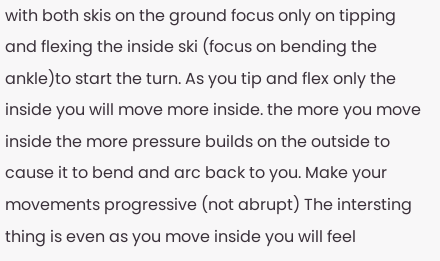with both skis on the ground focus only on tipping and flexing the inside ski (focus on bending the ankle)to start the turn. As you tip and flex only the inside you will move more inside. the more you move inside the more pressure builds on the outside to cause it to bend and arc back to you. Make your movements progressive (not abrupt) The intersting thing is even as you move inside you will feel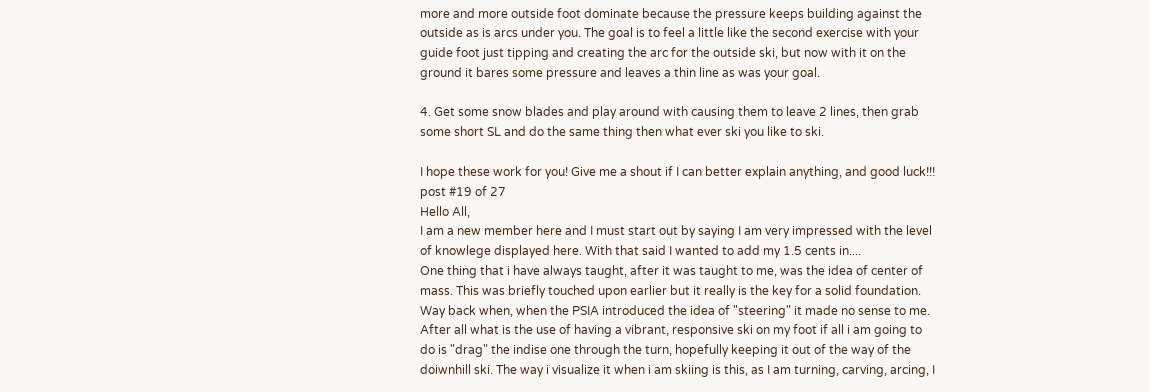more and more outside foot dominate because the pressure keeps building against the outside as is arcs under you. The goal is to feel a little like the second exercise with your guide foot just tipping and creating the arc for the outside ski, but now with it on the ground it bares some pressure and leaves a thin line as was your goal.

4. Get some snow blades and play around with causing them to leave 2 lines, then grab some short SL and do the same thing then what ever ski you like to ski.

I hope these work for you! Give me a shout if I can better explain anything, and good luck!!!
post #19 of 27
Hello All,
I am a new member here and I must start out by saying I am very impressed with the level of knowlege displayed here. With that said I wanted to add my 1.5 cents in....
One thing that i have always taught, after it was taught to me, was the idea of center of mass. This was briefly touched upon earlier but it really is the key for a solid foundation. Way back when, when the PSIA introduced the idea of "steering" it made no sense to me. After all what is the use of having a vibrant, responsive ski on my foot if all i am going to do is "drag" the indise one through the turn, hopefully keeping it out of the way of the doiwnhill ski. The way i visualize it when i am skiing is this, as I am turning, carving, arcing, I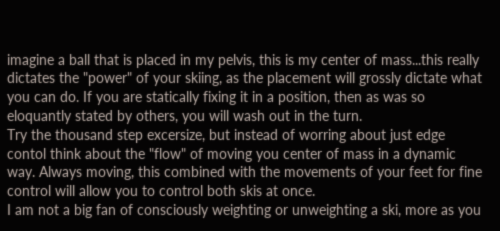imagine a ball that is placed in my pelvis, this is my center of mass...this really dictates the "power" of your skiing, as the placement will grossly dictate what you can do. If you are statically fixing it in a position, then as was so eloquantly stated by others, you will wash out in the turn.
Try the thousand step excersize, but instead of worring about just edge contol think about the "flow" of moving you center of mass in a dynamic way. Always moving, this combined with the movements of your feet for fine control will allow you to control both skis at once.
I am not a big fan of consciously weighting or unweighting a ski, more as you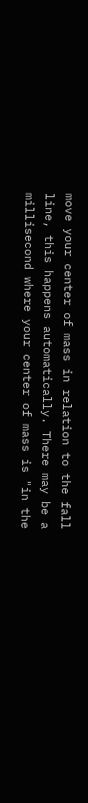move your center of mass in relation to the fall line, this happens automatically. There may be a millisecond where your center of mass is "in the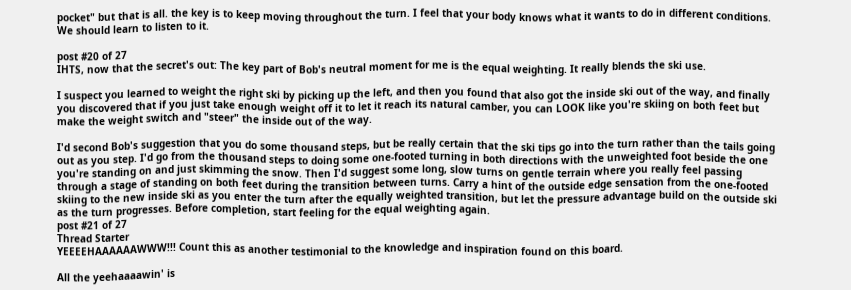pocket" but that is all. the key is to keep moving throughout the turn. I feel that your body knows what it wants to do in different conditions. We should learn to listen to it.

post #20 of 27
IHTS, now that the secret's out: The key part of Bob's neutral moment for me is the equal weighting. It really blends the ski use.

I suspect you learned to weight the right ski by picking up the left, and then you found that also got the inside ski out of the way, and finally you discovered that if you just take enough weight off it to let it reach its natural camber, you can LOOK like you're skiing on both feet but make the weight switch and "steer" the inside out of the way.

I'd second Bob's suggestion that you do some thousand steps, but be really certain that the ski tips go into the turn rather than the tails going out as you step. I'd go from the thousand steps to doing some one-footed turning in both directions with the unweighted foot beside the one you're standing on and just skimming the snow. Then I'd suggest some long, slow turns on gentle terrain where you really feel passing through a stage of standing on both feet during the transition between turns. Carry a hint of the outside edge sensation from the one-footed skiing to the new inside ski as you enter the turn after the equally weighted transition, but let the pressure advantage build on the outside ski as the turn progresses. Before completion, start feeling for the equal weighting again.
post #21 of 27
Thread Starter
YEEEEHAAAAAAWWW!!! Count this as another testimonial to the knowledge and inspiration found on this board.

All the yeehaaaawin' is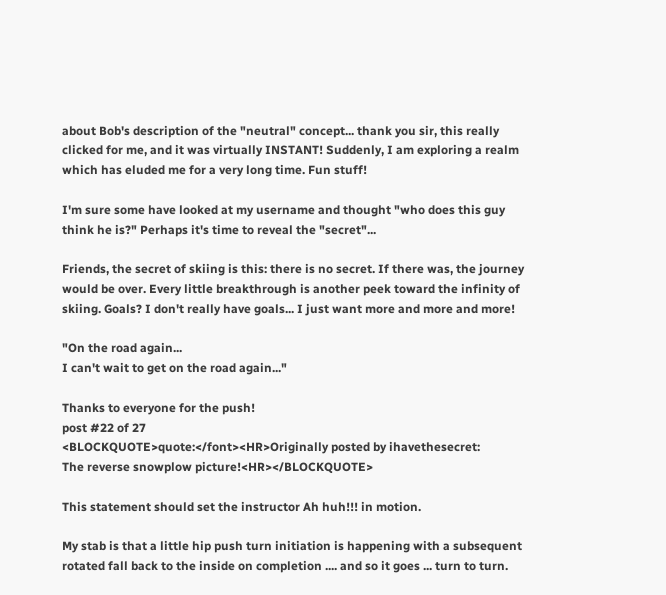about Bob's description of the "neutral" concept... thank you sir, this really clicked for me, and it was virtually INSTANT! Suddenly, I am exploring a realm which has eluded me for a very long time. Fun stuff!

I'm sure some have looked at my username and thought "who does this guy think he is?" Perhaps it's time to reveal the "secret"...

Friends, the secret of skiing is this: there is no secret. If there was, the journey would be over. Every little breakthrough is another peek toward the infinity of skiing. Goals? I don't really have goals... I just want more and more and more!

"On the road again...
I can't wait to get on the road again..."

Thanks to everyone for the push!
post #22 of 27
<BLOCKQUOTE>quote:</font><HR>Originally posted by ihavethesecret:
The reverse snowplow picture!<HR></BLOCKQUOTE>

This statement should set the instructor Ah huh!!! in motion.

My stab is that a little hip push turn initiation is happening with a subsequent rotated fall back to the inside on completion .... and so it goes ... turn to turn.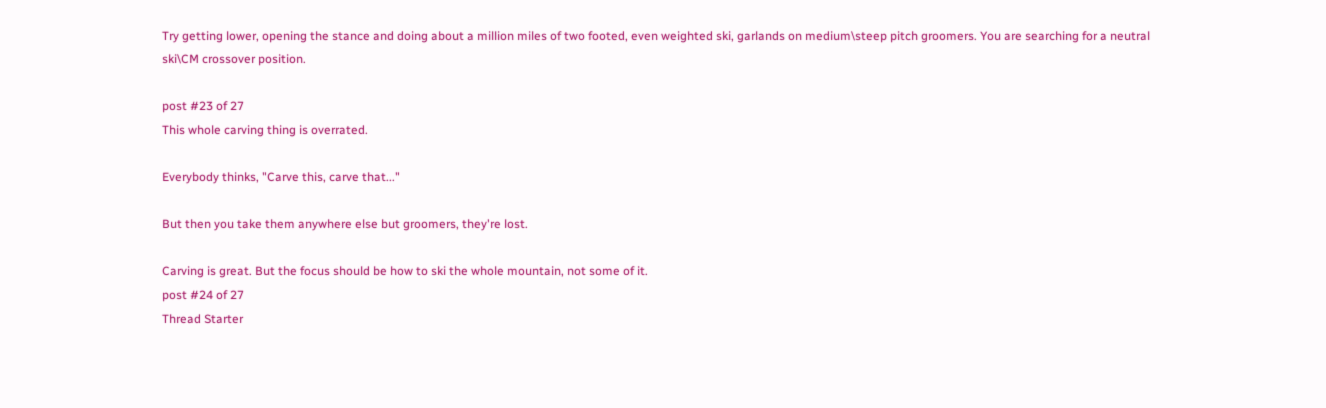Try getting lower, opening the stance and doing about a million miles of two footed, even weighted ski, garlands on medium\steep pitch groomers. You are searching for a neutral ski\CM crossover position.

post #23 of 27
This whole carving thing is overrated.

Everybody thinks, "Carve this, carve that..."

But then you take them anywhere else but groomers, they're lost.

Carving is great. But the focus should be how to ski the whole mountain, not some of it.
post #24 of 27
Thread Starter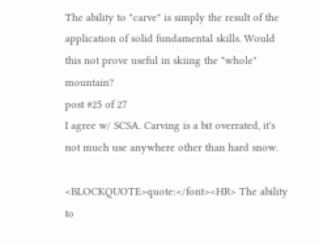The ability to "carve" is simply the result of the application of solid fundamental skills. Would this not prove useful in skiing the "whole" mountain?
post #25 of 27
I agree w/ SCSA. Carving is a bit overrated, it's not much use anywhere other than hard snow.

<BLOCKQUOTE>quote:</font><HR> The ability to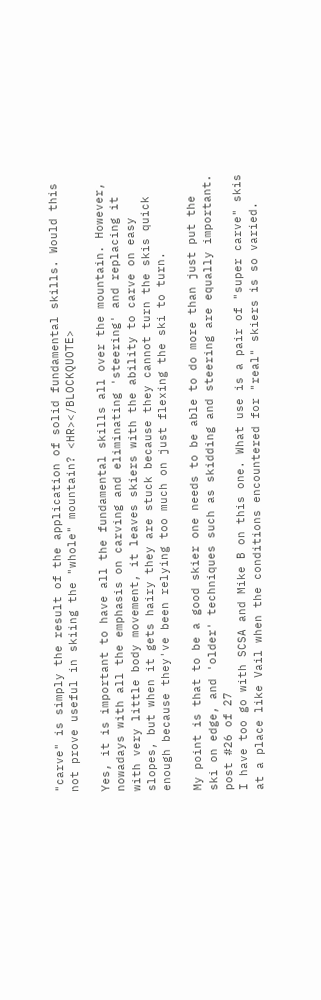"carve" is simply the result of the application of solid fundamental skills. Would this not prove useful in skiing the "whole" mountain? <HR></BLOCKQUOTE>

Yes, it is important to have all the fundamental skills all over the mountain. However, nowadays with all the emphasis on carving and eliminating 'steering' and replacing it with very little body movement, it leaves skiers with the ability to carve on easy slopes, but when it gets hairy they are stuck because they cannot turn the skis quick enough because they've been relying too much on just flexing the ski to turn.

My point is that to be a good skier one needs to be able to do more than just put the ski on edge, and 'older' techniques such as skidding and steering are equally important.
post #26 of 27
I have too go with SCSA and Mike B on this one. What use is a pair of "super carve" skis at a place like Vail when the conditions encountered for "real" skiers is so varied.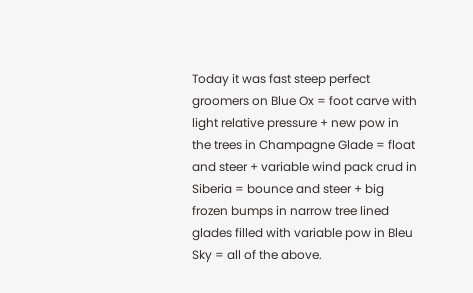Today it was fast steep perfect groomers on Blue Ox = foot carve with light relative pressure + new pow in the trees in Champagne Glade = float and steer + variable wind pack crud in Siberia = bounce and steer + big frozen bumps in narrow tree lined glades filled with variable pow in Bleu Sky = all of the above.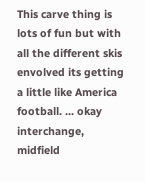This carve thing is lots of fun but with all the different skis envolved its getting a little like America football. ... okay interchange, midfield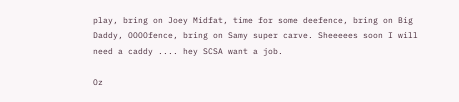play, bring on Joey Midfat, time for some deefence, bring on Big Daddy, OOOOfence, bring on Samy super carve. Sheeeees soon I will need a caddy .... hey SCSA want a job.

Oz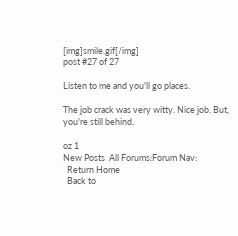[img]smile.gif[/img]
post #27 of 27

Listen to me and you'll go places.

The job crack was very witty. Nice job. But, you're still behind.

oz 1
New Posts  All Forums:Forum Nav:
  Return Home
  Back to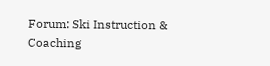Forum: Ski Instruction & Coaching